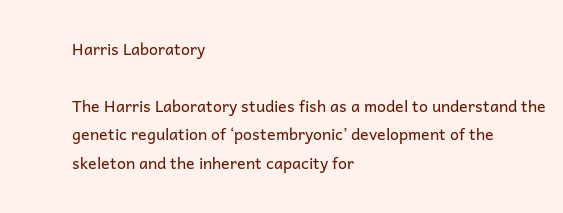Harris Laboratory

The Harris Laboratory studies fish as a model to understand the genetic regulation of ‘postembryonic’ development of the skeleton and the inherent capacity for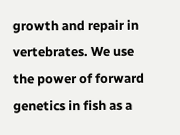growth and repair in vertebrates. We use the power of forward genetics in fish as a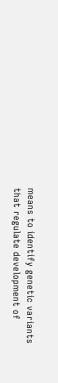means to identify genetic variants that regulate development of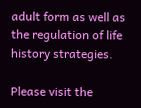adult form as well as the regulation of life history strategies.

Please visit the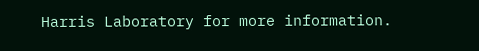Harris Laboratory for more information.